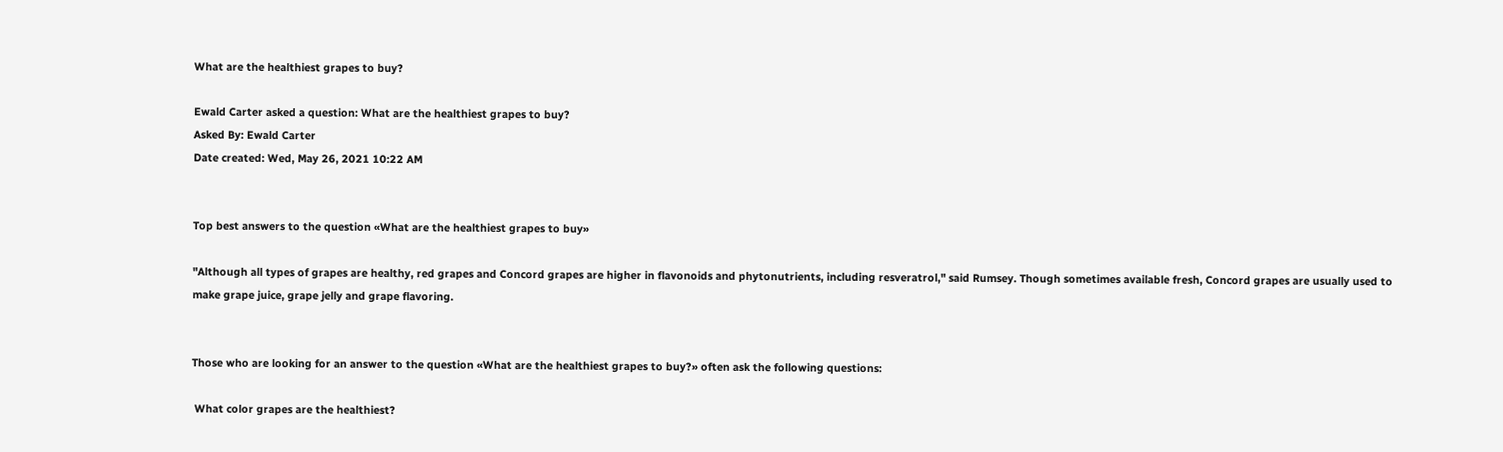What are the healthiest grapes to buy?

Ewald Carter asked a question: What are the healthiest grapes to buy?
Asked By: Ewald Carter
Date created: Wed, May 26, 2021 10:22 AM


Top best answers to the question «What are the healthiest grapes to buy»

"Although all types of grapes are healthy, red grapes and Concord grapes are higher in flavonoids and phytonutrients, including resveratrol," said Rumsey. Though sometimes available fresh, Concord grapes are usually used to make grape juice, grape jelly and grape flavoring.


Those who are looking for an answer to the question «What are the healthiest grapes to buy?» often ask the following questions:

 What color grapes are the healthiest?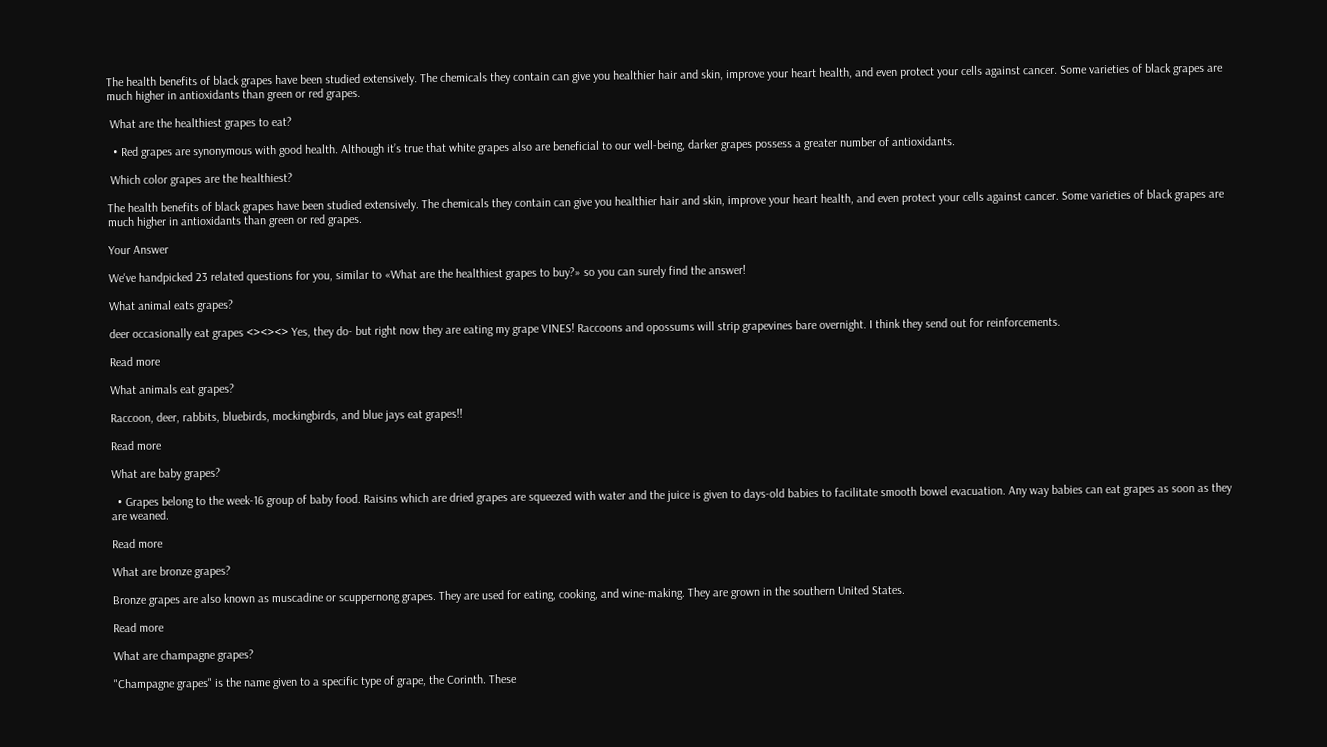The health benefits of black grapes have been studied extensively. The chemicals they contain can give you healthier hair and skin, improve your heart health, and even protect your cells against cancer. Some varieties of black grapes are much higher in antioxidants than green or red grapes.

 What are the healthiest grapes to eat?

  • Red grapes are synonymous with good health. Although it’s true that white grapes also are beneficial to our well-being, darker grapes possess a greater number of antioxidants.

 Which color grapes are the healthiest?

The health benefits of black grapes have been studied extensively. The chemicals they contain can give you healthier hair and skin, improve your heart health, and even protect your cells against cancer. Some varieties of black grapes are much higher in antioxidants than green or red grapes.

Your Answer

We've handpicked 23 related questions for you, similar to «What are the healthiest grapes to buy?» so you can surely find the answer!

What animal eats grapes?

deer occasionally eat grapes <><><> Yes, they do- but right now they are eating my grape VINES! Raccoons and opossums will strip grapevines bare overnight. I think they send out for reinforcements.

Read more

What animals eat grapes?

Raccoon, deer, rabbits, bluebirds, mockingbirds, and blue jays eat grapes!!

Read more

What are baby grapes?

  • Grapes belong to the week-16 group of baby food. Raisins which are dried grapes are squeezed with water and the juice is given to days-old babies to facilitate smooth bowel evacuation. Any way babies can eat grapes as soon as they are weaned.

Read more

What are bronze grapes?

Bronze grapes are also known as muscadine or scuppernong grapes. They are used for eating, cooking, and wine-making. They are grown in the southern United States.

Read more

What are champagne grapes?

"Champagne grapes" is the name given to a specific type of grape, the Corinth. These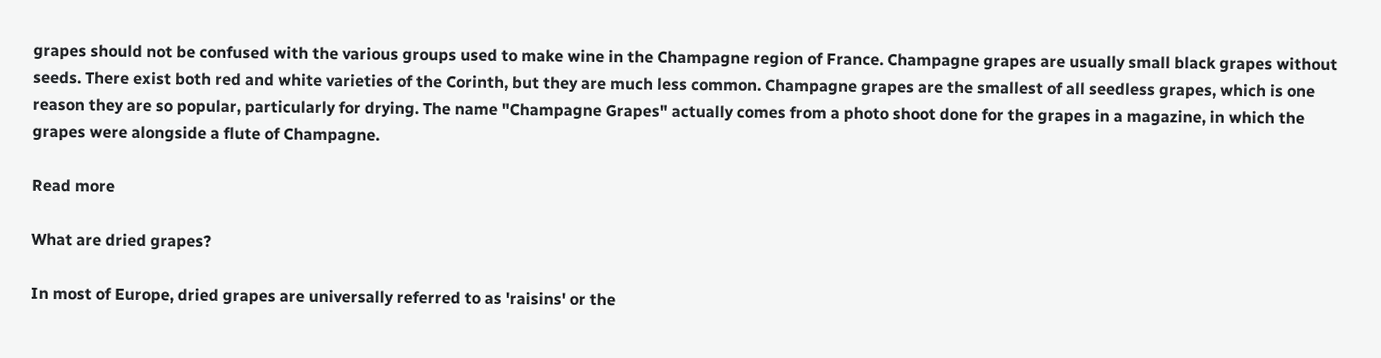grapes should not be confused with the various groups used to make wine in the Champagne region of France. Champagne grapes are usually small black grapes without seeds. There exist both red and white varieties of the Corinth, but they are much less common. Champagne grapes are the smallest of all seedless grapes, which is one reason they are so popular, particularly for drying. The name "Champagne Grapes" actually comes from a photo shoot done for the grapes in a magazine, in which the grapes were alongside a flute of Champagne.

Read more

What are dried grapes?

In most of Europe, dried grapes are universally referred to as 'raisins' or the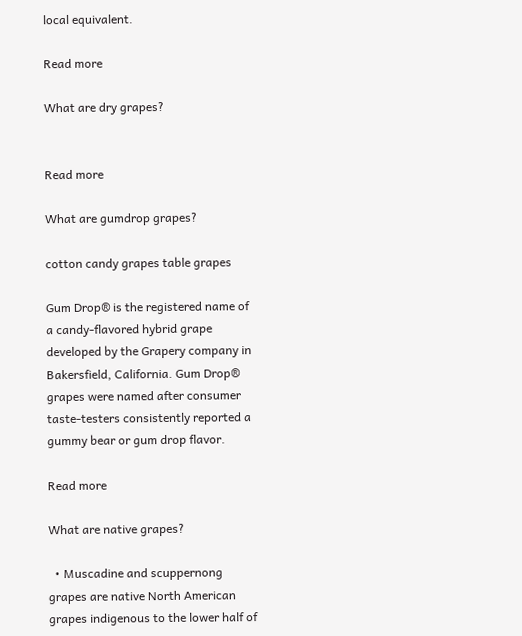local equivalent.

Read more

What are dry grapes?


Read more

What are gumdrop grapes?

cotton candy grapes table grapes

Gum Drop® is the registered name of a candy-flavored hybrid grape developed by the Grapery company in Bakersfield, California. Gum Drop® grapes were named after consumer taste-testers consistently reported a gummy bear or gum drop flavor.

Read more

What are native grapes?

  • Muscadine and scuppernong grapes are native North American grapes indigenous to the lower half of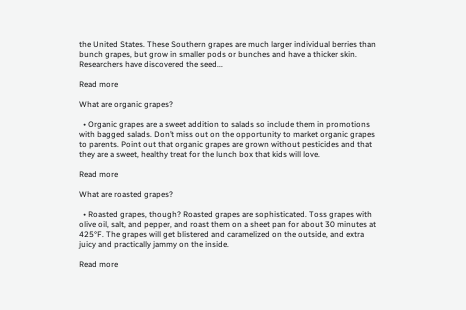the United States. These Southern grapes are much larger individual berries than bunch grapes, but grow in smaller pods or bunches and have a thicker skin. Researchers have discovered the seed...

Read more

What are organic grapes?

  • Organic grapes are a sweet addition to salads so include them in promotions with bagged salads. Don’t miss out on the opportunity to market organic grapes to parents. Point out that organic grapes are grown without pesticides and that they are a sweet, healthy treat for the lunch box that kids will love.

Read more

What are roasted grapes?

  • Roasted grapes, though? Roasted grapes are sophisticated. Toss grapes with olive oil, salt, and pepper, and roast them on a sheet pan for about 30 minutes at 425°F. The grapes will get blistered and caramelized on the outside, and extra juicy and practically jammy on the inside.

Read more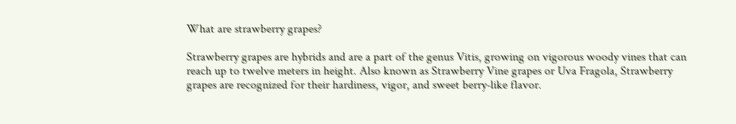What are strawberry grapes?

Strawberry grapes are hybrids and are a part of the genus Vitis, growing on vigorous woody vines that can reach up to twelve meters in height. Also known as Strawberry Vine grapes or Uva Fragola, Strawberry grapes are recognized for their hardiness, vigor, and sweet berry-like flavor.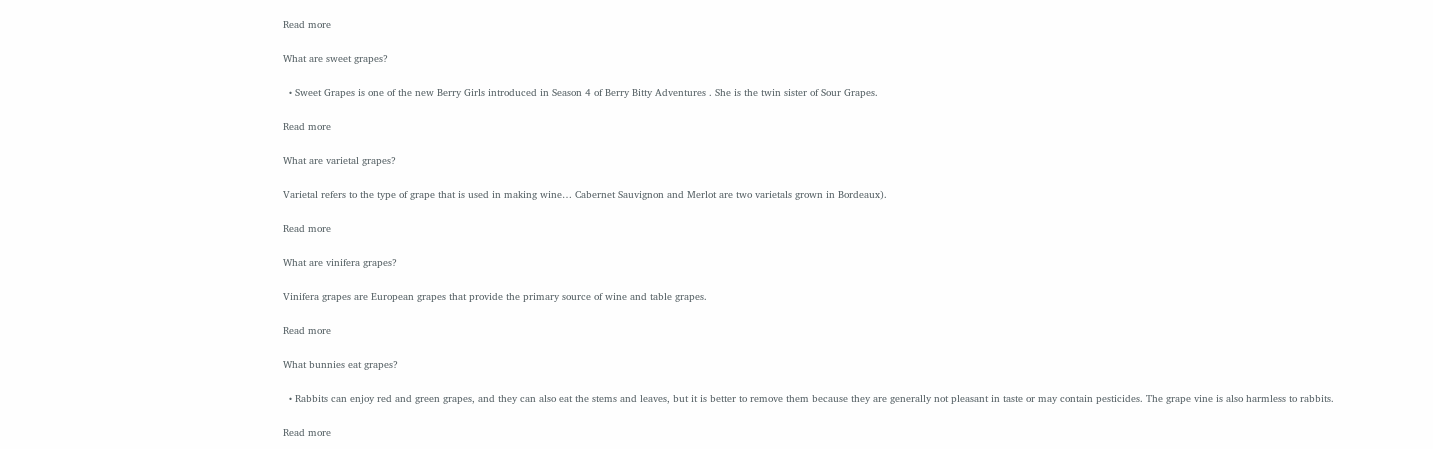Read more

What are sweet grapes?

  • Sweet Grapes is one of the new Berry Girls introduced in Season 4 of Berry Bitty Adventures . She is the twin sister of Sour Grapes.

Read more

What are varietal grapes?

Varietal refers to the type of grape that is used in making wine… Cabernet Sauvignon and Merlot are two varietals grown in Bordeaux).

Read more

What are vinifera grapes?

Vinifera grapes are European grapes that provide the primary source of wine and table grapes.

Read more

What bunnies eat grapes?

  • Rabbits can enjoy red and green grapes, and they can also eat the stems and leaves, but it is better to remove them because they are generally not pleasant in taste or may contain pesticides. The grape vine is also harmless to rabbits.

Read more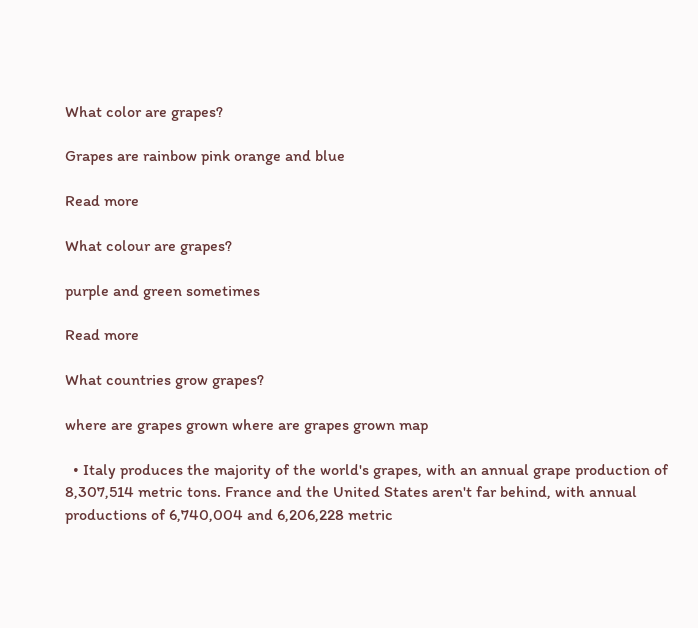What color are grapes?

Grapes are rainbow pink orange and blue

Read more

What colour are grapes?

purple and green sometimes

Read more

What countries grow grapes?

where are grapes grown where are grapes grown map

  • Italy produces the majority of the world's grapes, with an annual grape production of 8,307,514 metric tons. France and the United States aren't far behind, with annual productions of 6,740,004 and 6,206,228 metric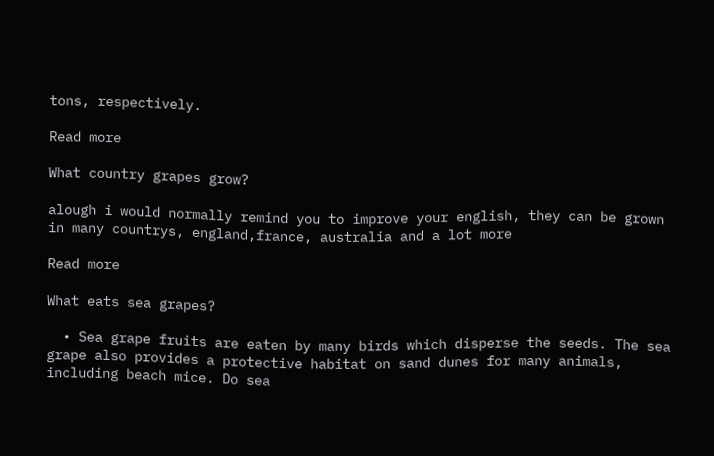tons, respectively.

Read more

What country grapes grow?

alough i would normally remind you to improve your english, they can be grown in many countrys, england,france, australia and a lot more

Read more

What eats sea grapes?

  • Sea grape fruits are eaten by many birds which disperse the seeds. The sea grape also provides a protective habitat on sand dunes for many animals, including beach mice. Do sea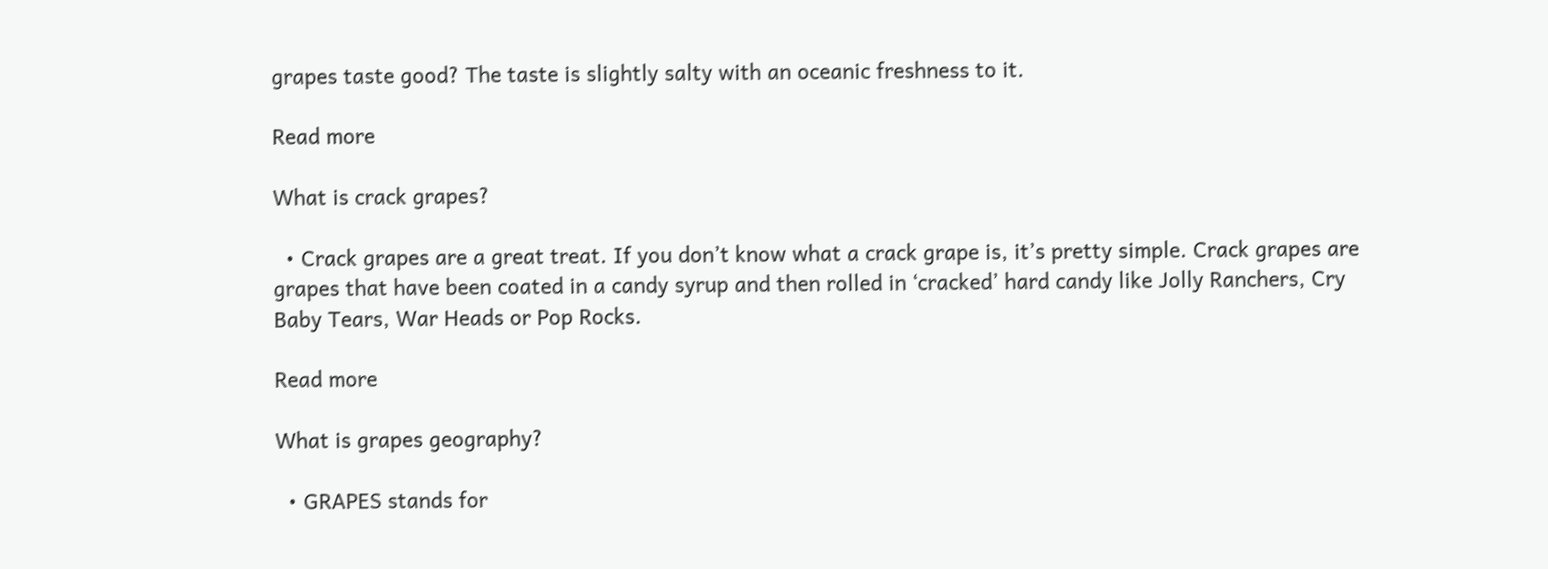grapes taste good? The taste is slightly salty with an oceanic freshness to it.

Read more

What is crack grapes?

  • Crack grapes are a great treat. If you don’t know what a crack grape is, it’s pretty simple. Crack grapes are grapes that have been coated in a candy syrup and then rolled in ‘cracked’ hard candy like Jolly Ranchers, Cry Baby Tears, War Heads or Pop Rocks.

Read more

What is grapes geography?

  • GRAPES stands for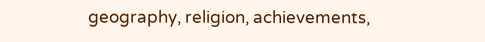geography, religion, achievements,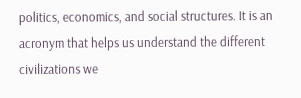politics, economics, and social structures. It is an acronym that helps us understand the different civilizations we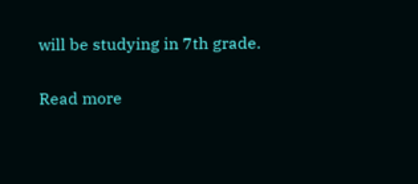will be studying in 7th grade.

Read more